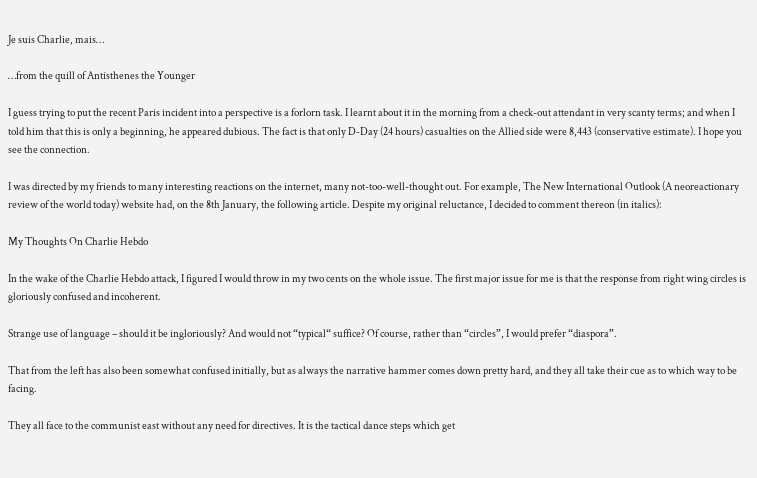Je suis Charlie, mais…

…from the quill of Antisthenes the Younger

I guess trying to put the recent Paris incident into a perspective is a forlorn task. I learnt about it in the morning from a check-out attendant in very scanty terms; and when I told him that this is only a beginning, he appeared dubious. The fact is that only D-Day (24 hours) casualties on the Allied side were 8,443 (conservative estimate). I hope you see the connection.

I was directed by my friends to many interesting reactions on the internet, many not-too-well-thought out. For example, The New International Outlook (A neoreactionary review of the world today) website had, on the 8th January, the following article. Despite my original reluctance, I decided to comment thereon (in italics):

My Thoughts On Charlie Hebdo

In the wake of the Charlie Hebdo attack, I figured I would throw in my two cents on the whole issue. The first major issue for me is that the response from right wing circles is gloriously confused and incoherent.

Strange use of language – should it be ingloriously? And would not “typical“ suffice? Of course, rather than “circles”, I would prefer “diaspora”.

That from the left has also been somewhat confused initially, but as always the narrative hammer comes down pretty hard, and they all take their cue as to which way to be facing.

They all face to the communist east without any need for directives. It is the tactical dance steps which get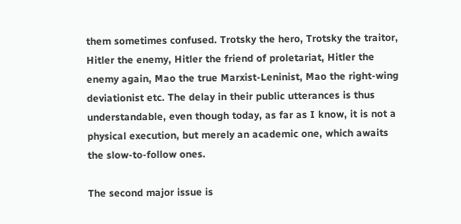them sometimes confused. Trotsky the hero, Trotsky the traitor, Hitler the enemy, Hitler the friend of proletariat, Hitler the enemy again, Mao the true Marxist-Leninist, Mao the right-wing deviationist etc. The delay in their public utterances is thus understandable, even though today, as far as I know, it is not a physical execution, but merely an academic one, which awaits the slow-to-follow ones.

The second major issue is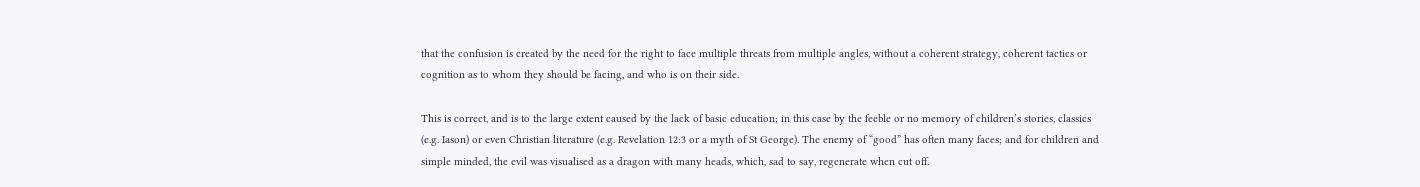that the confusion is created by the need for the right to face multiple threats from multiple angles, without a coherent strategy, coherent tactics or cognition as to whom they should be facing, and who is on their side.

This is correct, and is to the large extent caused by the lack of basic education; in this case by the feeble or no memory of children’s stories, classics (e.g. Iason) or even Christian literature (e.g. Revelation 12:3 or a myth of St George). The enemy of “good” has often many faces; and for children and simple minded, the evil was visualised as a dragon with many heads, which, sad to say, regenerate when cut off.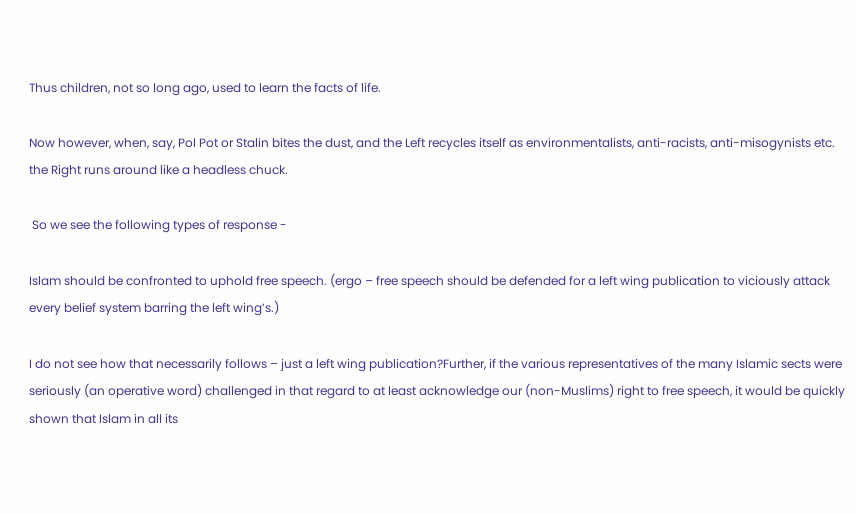Thus children, not so long ago, used to learn the facts of life.

Now however, when, say, Pol Pot or Stalin bites the dust, and the Left recycles itself as environmentalists, anti-racists, anti-misogynists etc. the Right runs around like a headless chuck.

 So we see the following types of response -

Islam should be confronted to uphold free speech. (ergo – free speech should be defended for a left wing publication to viciously attack every belief system barring the left wing’s.)

I do not see how that necessarily follows – just a left wing publication?Further, if the various representatives of the many Islamic sects were seriously (an operative word) challenged in that regard to at least acknowledge our (non-Muslims) right to free speech, it would be quickly shown that Islam in all its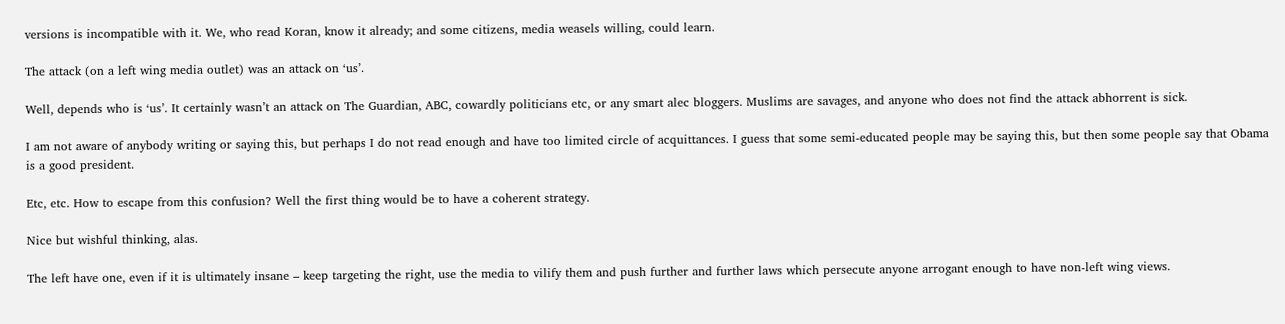versions is incompatible with it. We, who read Koran, know it already; and some citizens, media weasels willing, could learn.

The attack (on a left wing media outlet) was an attack on ‘us’.

Well, depends who is ‘us’. It certainly wasn’t an attack on The Guardian, ABC, cowardly politicians etc, or any smart alec bloggers. Muslims are savages, and anyone who does not find the attack abhorrent is sick.

I am not aware of anybody writing or saying this, but perhaps I do not read enough and have too limited circle of acquittances. I guess that some semi-educated people may be saying this, but then some people say that Obama is a good president.

Etc, etc. How to escape from this confusion? Well the first thing would be to have a coherent strategy.

Nice but wishful thinking, alas.

The left have one, even if it is ultimately insane – keep targeting the right, use the media to vilify them and push further and further laws which persecute anyone arrogant enough to have non-left wing views.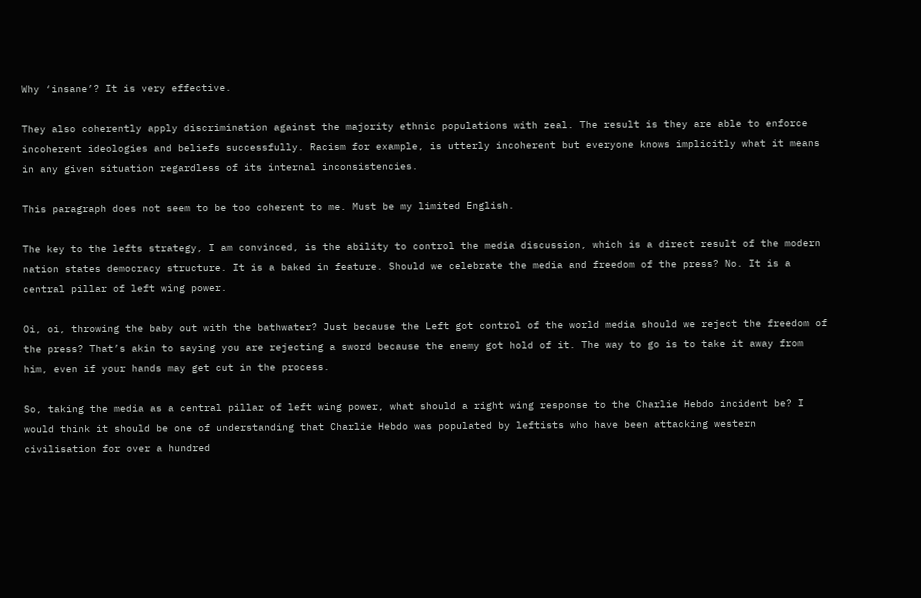Why ‘insane’? It is very effective.

They also coherently apply discrimination against the majority ethnic populations with zeal. The result is they are able to enforce incoherent ideologies and beliefs successfully. Racism for example, is utterly incoherent but everyone knows implicitly what it means in any given situation regardless of its internal inconsistencies.

This paragraph does not seem to be too coherent to me. Must be my limited English.

The key to the lefts strategy, I am convinced, is the ability to control the media discussion, which is a direct result of the modern nation states democracy structure. It is a baked in feature. Should we celebrate the media and freedom of the press? No. It is a central pillar of left wing power.

Oi, oi, throwing the baby out with the bathwater? Just because the Left got control of the world media should we reject the freedom of the press? That’s akin to saying you are rejecting a sword because the enemy got hold of it. The way to go is to take it away from him, even if your hands may get cut in the process.

So, taking the media as a central pillar of left wing power, what should a right wing response to the Charlie Hebdo incident be? I would think it should be one of understanding that Charlie Hebdo was populated by leftists who have been attacking western civilisation for over a hundred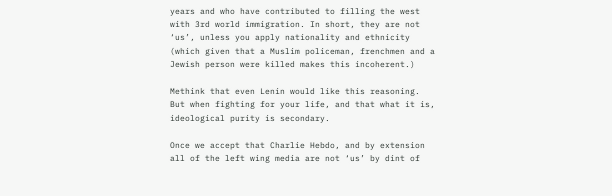years and who have contributed to filling the west with 3rd world immigration. In short, they are not ‘us’, unless you apply nationality and ethnicity (which given that a Muslim policeman, frenchmen and a Jewish person were killed makes this incoherent.)

Methink that even Lenin would like this reasoning. But when fighting for your life, and that what it is, ideological purity is secondary.

Once we accept that Charlie Hebdo, and by extension all of the left wing media are not ‘us’ by dint of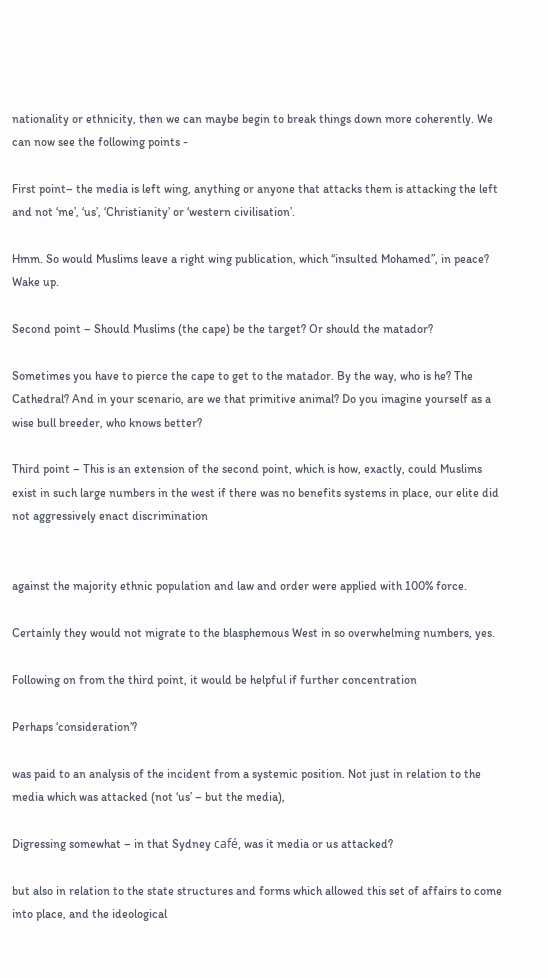nationality or ethnicity, then we can maybe begin to break things down more coherently. We can now see the following points -

First point– the media is left wing, anything or anyone that attacks them is attacking the left and not ‘me’, ‘us’, ‘Christianity’ or ‘western civilisation’.

Hmm. So would Muslims leave a right wing publication, which “insulted Mohamed”, in peace? Wake up.

Second point – Should Muslims (the cape) be the target? Or should the matador?

Sometimes you have to pierce the cape to get to the matador. By the way, who is he? The Cathedral? And in your scenario, are we that primitive animal? Do you imagine yourself as a wise bull breeder, who knows better?

Third point – This is an extension of the second point, which is how, exactly, could Muslims exist in such large numbers in the west if there was no benefits systems in place, our elite did not aggressively enact discrimination


against the majority ethnic population and law and order were applied with 100% force.

Certainly they would not migrate to the blasphemous West in so overwhelming numbers, yes.

Following on from the third point, it would be helpful if further concentration

Perhaps ‘consideration’?

was paid to an analysis of the incident from a systemic position. Not just in relation to the media which was attacked (not ‘us’ – but the media),

Digressing somewhat – in that Sydney café, was it media or us attacked?

but also in relation to the state structures and forms which allowed this set of affairs to come into place, and the ideological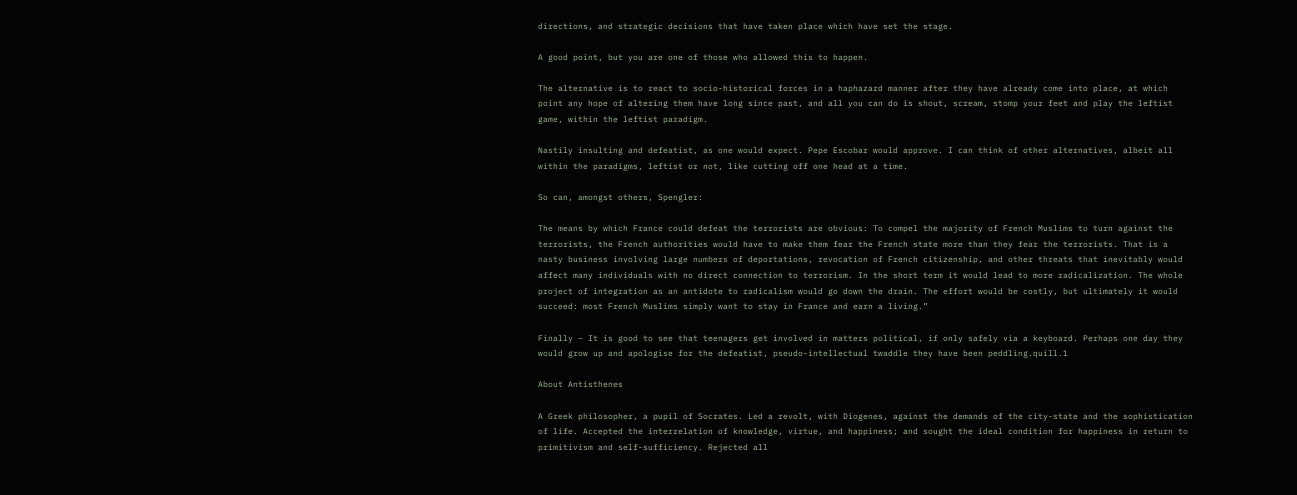directions, and strategic decisions that have taken place which have set the stage.

A good point, but you are one of those who allowed this to happen.

The alternative is to react to socio-historical forces in a haphazard manner after they have already come into place, at which point any hope of altering them have long since past, and all you can do is shout, scream, stomp your feet and play the leftist game, within the leftist paradigm.

Nastily insulting and defeatist, as one would expect. Pepe Escobar would approve. I can think of other alternatives, albeit all within the paradigms, leftist or not, like cutting off one head at a time.

So can, amongst others, Spengler:

The means by which France could defeat the terrorists are obvious: To compel the majority of French Muslims to turn against the terrorists, the French authorities would have to make them fear the French state more than they fear the terrorists. That is a nasty business involving large numbers of deportations, revocation of French citizenship, and other threats that inevitably would affect many individuals with no direct connection to terrorism. In the short term it would lead to more radicalization. The whole project of integration as an antidote to radicalism would go down the drain. The effort would be costly, but ultimately it would succeed: most French Muslims simply want to stay in France and earn a living.”

Finally – It is good to see that teenagers get involved in matters political, if only safely via a keyboard. Perhaps one day they would grow up and apologise for the defeatist, pseudo-intellectual twaddle they have been peddling.quill.1

About Antisthenes

A Greek philosopher, a pupil of Socrates. Led a revolt, with Diogenes, against the demands of the city-state and the sophistication of life. Accepted the interrelation of knowledge, virtue, and happiness; and sought the ideal condition for happiness in return to primitivism and self-sufficiency. Rejected all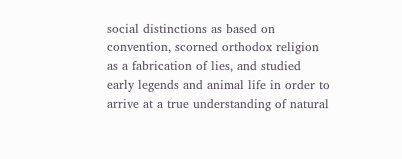social distinctions as based on convention, scorned orthodox religion as a fabrication of lies, and studied early legends and animal life in order to arrive at a true understanding of natural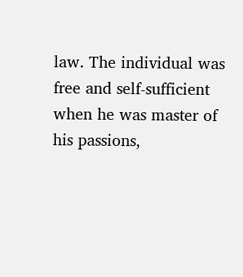law. The individual was free and self-sufficient when he was master of his passions,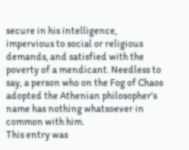secure in his intelligence, impervious to social or religious demands, and satisfied with the poverty of a mendicant. Needless to say, a person who on the Fog of Chaos adopted the Athenian philosopher's name has nothing whatsoever in common with him.
This entry was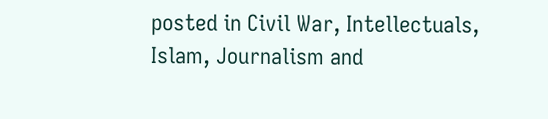posted in Civil War, Intellectuals, Islam, Journalism and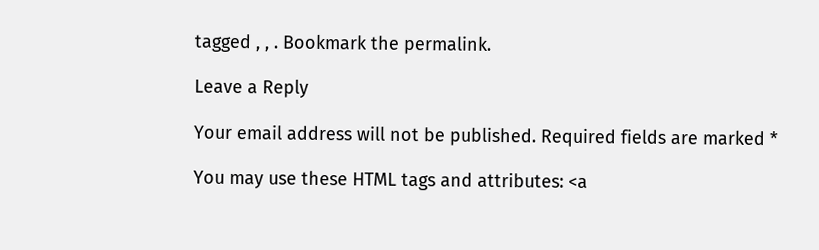tagged , , . Bookmark the permalink.

Leave a Reply

Your email address will not be published. Required fields are marked *

You may use these HTML tags and attributes: <a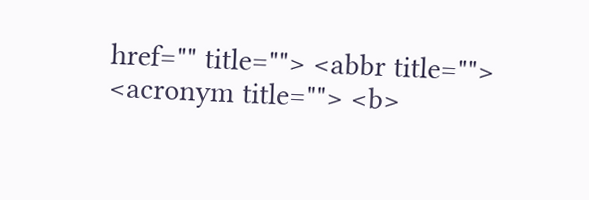href="" title=""> <abbr title=""> <acronym title=""> <b>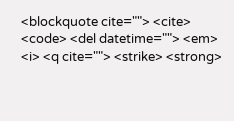<blockquote cite=""> <cite> <code> <del datetime=""> <em> <i> <q cite=""> <strike> <strong>